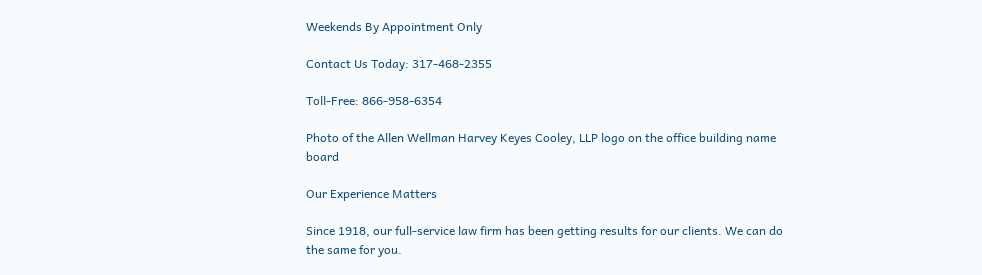Weekends By Appointment Only

Contact Us Today: 317-468-2355

Toll-Free: 866-958-6354

Photo of the Allen Wellman Harvey Keyes Cooley, LLP logo on the office building name board

Our Experience Matters

Since 1918, our full-service law firm has been getting results for our clients. We can do the same for you.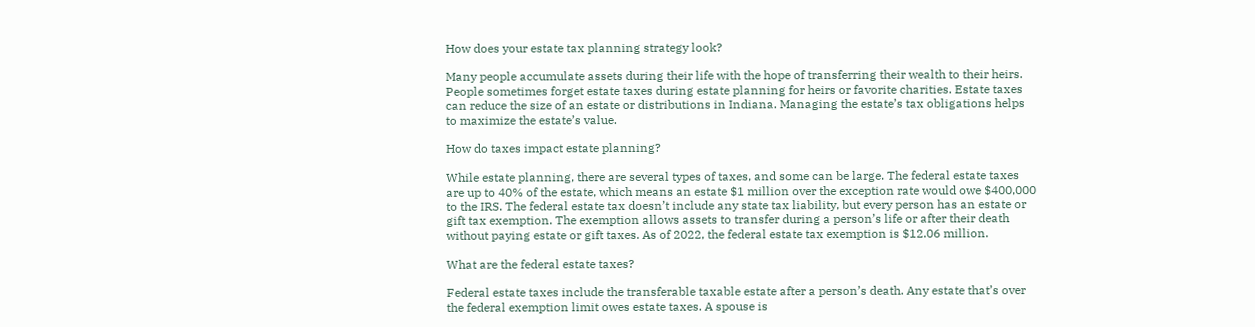How does your estate tax planning strategy look?

Many people accumulate assets during their life with the hope of transferring their wealth to their heirs. People sometimes forget estate taxes during estate planning for heirs or favorite charities. Estate taxes can reduce the size of an estate or distributions in Indiana. Managing the estate’s tax obligations helps to maximize the estate’s value.

How do taxes impact estate planning?

While estate planning, there are several types of taxes, and some can be large. The federal estate taxes are up to 40% of the estate, which means an estate $1 million over the exception rate would owe $400,000 to the IRS. The federal estate tax doesn’t include any state tax liability, but every person has an estate or gift tax exemption. The exemption allows assets to transfer during a person’s life or after their death without paying estate or gift taxes. As of 2022, the federal estate tax exemption is $12.06 million.

What are the federal estate taxes?

Federal estate taxes include the transferable taxable estate after a person’s death. Any estate that’s over the federal exemption limit owes estate taxes. A spouse is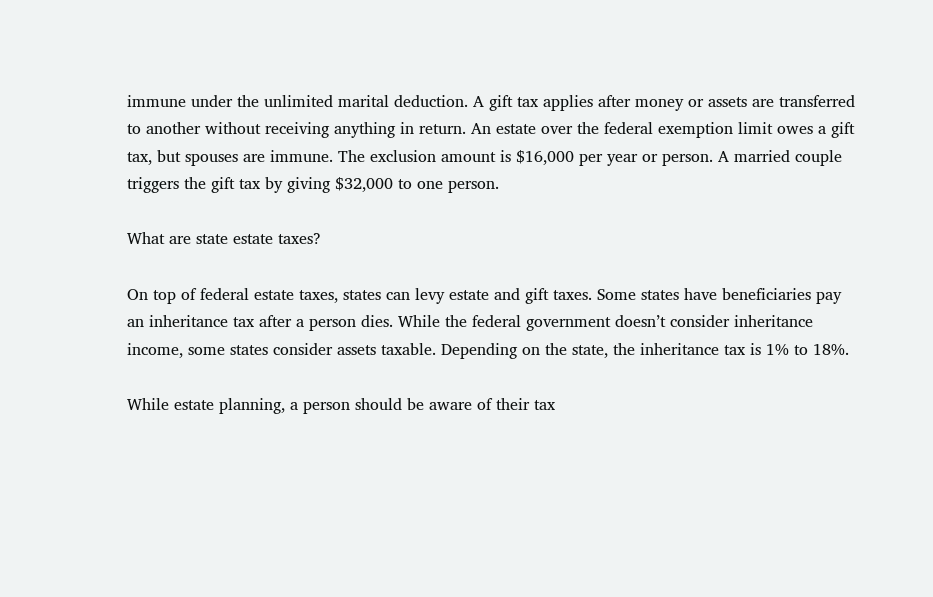immune under the unlimited marital deduction. A gift tax applies after money or assets are transferred to another without receiving anything in return. An estate over the federal exemption limit owes a gift tax, but spouses are immune. The exclusion amount is $16,000 per year or person. A married couple triggers the gift tax by giving $32,000 to one person.

What are state estate taxes?

On top of federal estate taxes, states can levy estate and gift taxes. Some states have beneficiaries pay an inheritance tax after a person dies. While the federal government doesn’t consider inheritance income, some states consider assets taxable. Depending on the state, the inheritance tax is 1% to 18%.

While estate planning, a person should be aware of their tax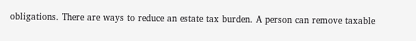obligations. There are ways to reduce an estate tax burden. A person can remove taxable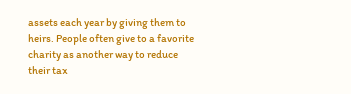assets each year by giving them to heirs. People often give to a favorite charity as another way to reduce their tax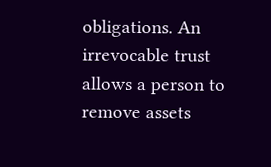obligations. An irrevocable trust allows a person to remove assets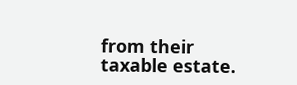from their taxable estate.